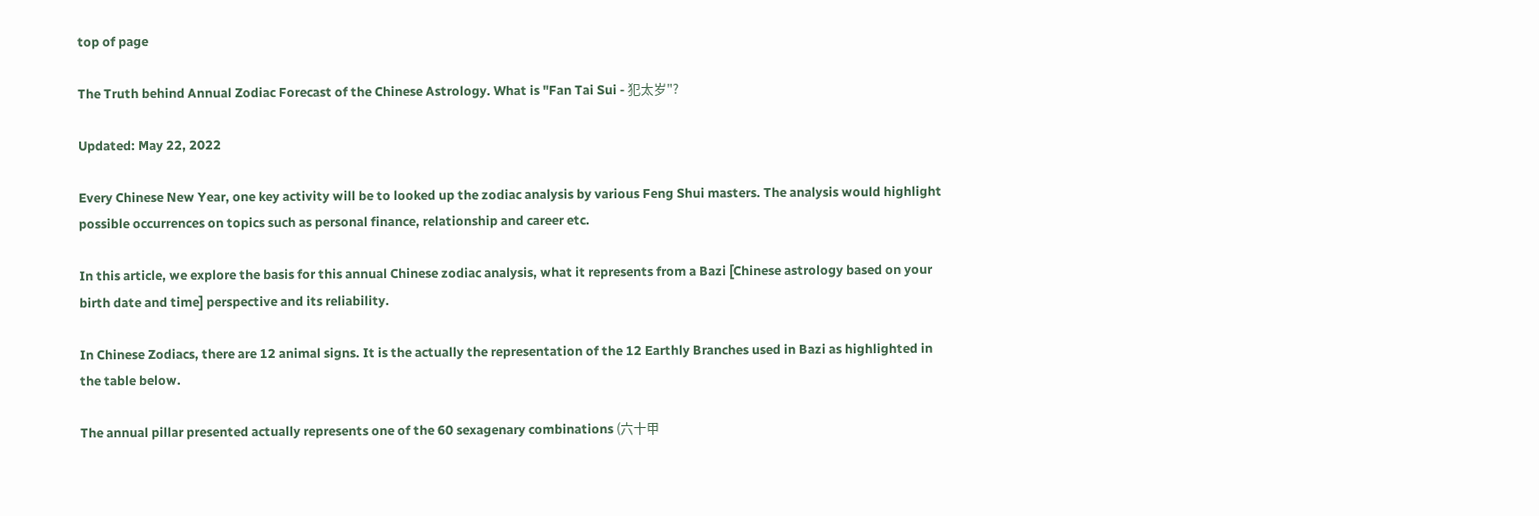top of page

The Truth behind Annual Zodiac Forecast of the Chinese Astrology. What is "Fan Tai Sui - 犯太岁"?

Updated: May 22, 2022

Every Chinese New Year, one key activity will be to looked up the zodiac analysis by various Feng Shui masters. The analysis would highlight possible occurrences on topics such as personal finance, relationship and career etc.

In this article, we explore the basis for this annual Chinese zodiac analysis, what it represents from a Bazi [Chinese astrology based on your birth date and time] perspective and its reliability.

In Chinese Zodiacs, there are 12 animal signs. It is the actually the representation of the 12 Earthly Branches used in Bazi as highlighted in the table below.

The annual pillar presented actually represents one of the 60 sexagenary combinations (六十甲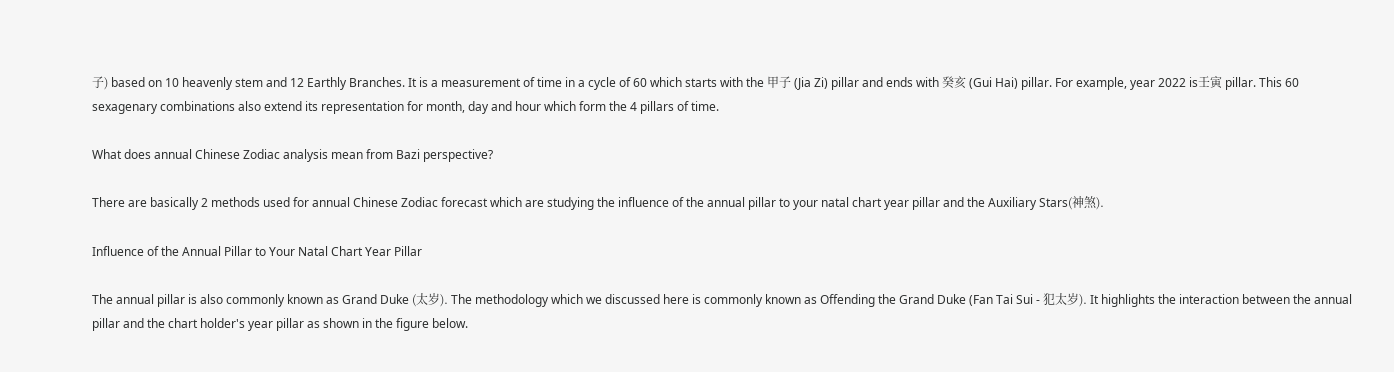子) based on 10 heavenly stem and 12 Earthly Branches. It is a measurement of time in a cycle of 60 which starts with the 甲子 (Jia Zi) pillar and ends with 癸亥 (Gui Hai) pillar. For example, year 2022 is壬寅 pillar. This 60 sexagenary combinations also extend its representation for month, day and hour which form the 4 pillars of time.

What does annual Chinese Zodiac analysis mean from Bazi perspective?

There are basically 2 methods used for annual Chinese Zodiac forecast which are studying the influence of the annual pillar to your natal chart year pillar and the Auxiliary Stars(神煞).

Influence of the Annual Pillar to Your Natal Chart Year Pillar

The annual pillar is also commonly known as Grand Duke (太岁). The methodology which we discussed here is commonly known as Offending the Grand Duke (Fan Tai Sui - 犯太岁). It highlights the interaction between the annual pillar and the chart holder's year pillar as shown in the figure below.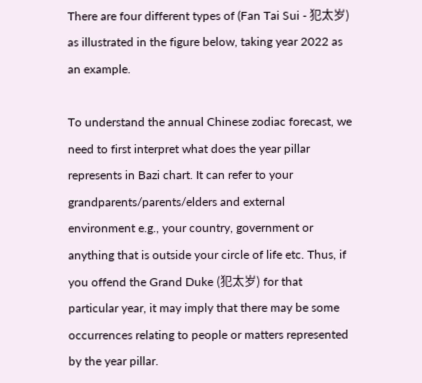There are four different types of (Fan Tai Sui - 犯太岁) as illustrated in the figure below, taking year 2022 as an example.

To understand the annual Chinese zodiac forecast, we need to first interpret what does the year pillar represents in Bazi chart. It can refer to your grandparents/parents/elders and external environment e.g., your country, government or anything that is outside your circle of life etc. Thus, if you offend the Grand Duke (犯太岁) for that particular year, it may imply that there may be some occurrences relating to people or matters represented by the year pillar.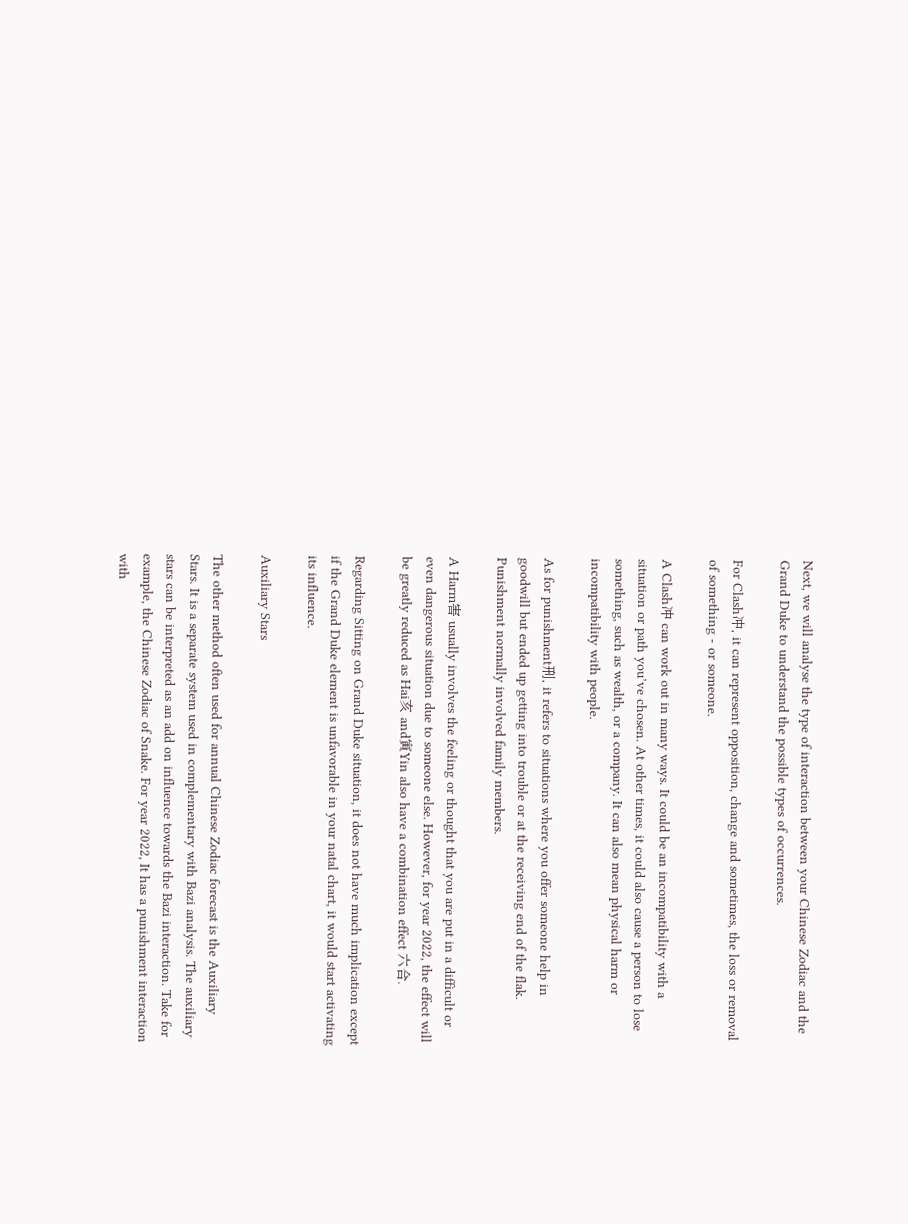Next, we will analyse the type of interaction between your Chinese Zodiac and the Grand Duke to understand the possible types of occurrences.

For Clash冲, it can represent opposition, change and sometimes, the loss or removal of something - or someone.

A Clash冲 can work out in many ways. It could be an incompatibility with a situation or path you’ve chosen. At other times, it could also cause a person to lose something, such as wealth, or a company. It can also mean physical harm or incompatibility with people.

As for punishment刑, it refers to situations where you offer someone help in goodwill but ended up getting into trouble or at the receiving end of the flak. Punishment normally involved family members.

A Harm害 usually involves the feeling or thought that you are put in a difficult or even dangerous situation due to someone else. However, for year 2022, the effect will be greatly reduced as Hai亥 and寅Yin also have a combination effect 六合.

Regarding Sitting on Grand Duke situation, it does not have much implication except if the Grand Duke element is unfavorable in your natal chart, it would start activating its influence.

Auxiliary Stars

The other method often used for annual Chinese Zodiac forecast is the Auxiliary Stars. It is a separate system used in complementary with Bazi analysis. The auxiliary stars can be interpreted as an add on influence towards the Bazi interaction. Take for example, the Chinese Zodiac of Snake. For year 2022, It has a punishment interaction with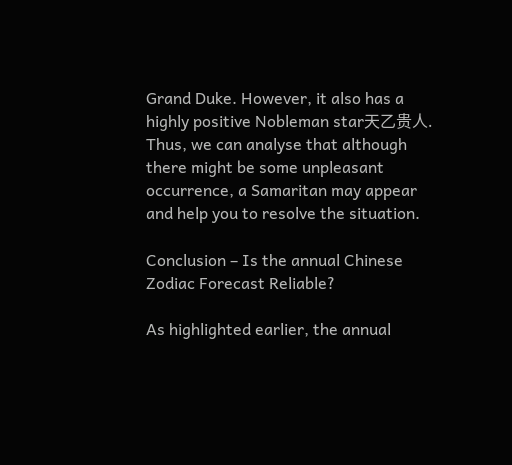Grand Duke. However, it also has a highly positive Nobleman star天乙贵人. Thus, we can analyse that although there might be some unpleasant occurrence, a Samaritan may appear and help you to resolve the situation.

Conclusion – Is the annual Chinese Zodiac Forecast Reliable?

As highlighted earlier, the annual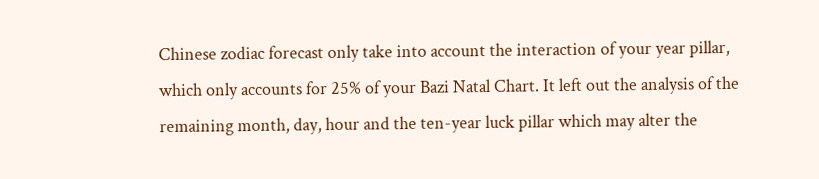Chinese zodiac forecast only take into account the interaction of your year pillar, which only accounts for 25% of your Bazi Natal Chart. It left out the analysis of the remaining month, day, hour and the ten-year luck pillar which may alter the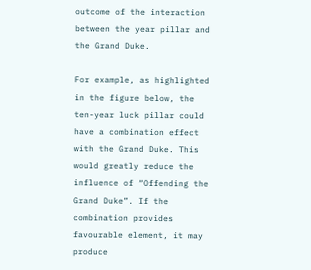outcome of the interaction between the year pillar and the Grand Duke.

For example, as highlighted in the figure below, the ten-year luck pillar could have a combination effect with the Grand Duke. This would greatly reduce the influence of “Offending the Grand Duke”. If the combination provides favourable element, it may produce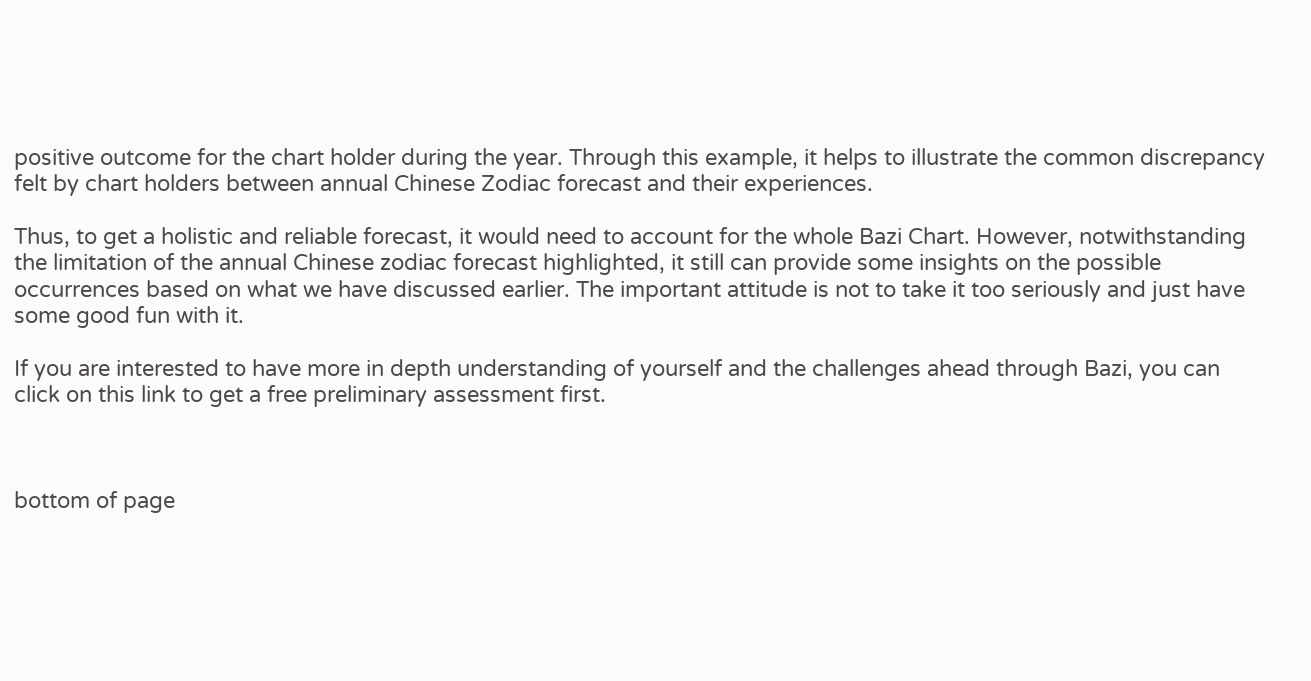positive outcome for the chart holder during the year. Through this example, it helps to illustrate the common discrepancy felt by chart holders between annual Chinese Zodiac forecast and their experiences.

Thus, to get a holistic and reliable forecast, it would need to account for the whole Bazi Chart. However, notwithstanding the limitation of the annual Chinese zodiac forecast highlighted, it still can provide some insights on the possible occurrences based on what we have discussed earlier. The important attitude is not to take it too seriously and just have some good fun with it.

If you are interested to have more in depth understanding of yourself and the challenges ahead through Bazi, you can click on this link to get a free preliminary assessment first.



bottom of page